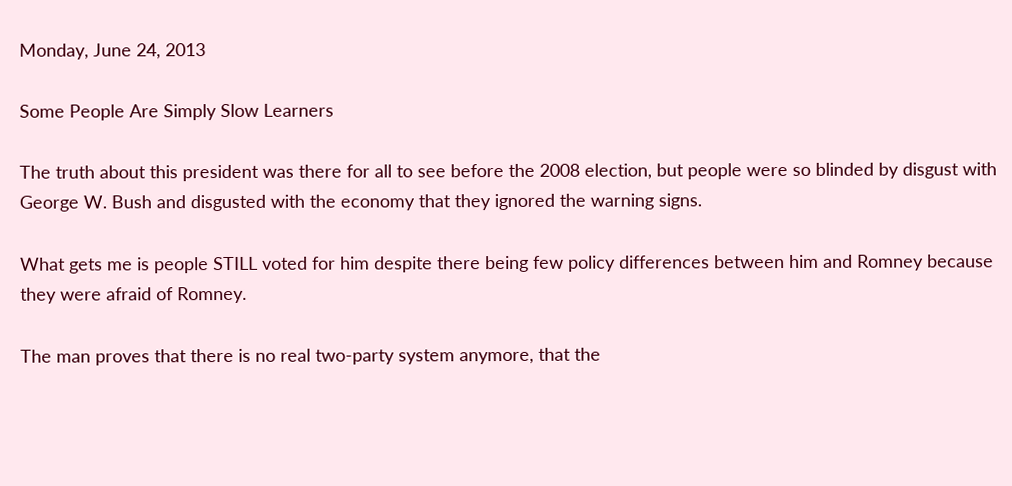Monday, June 24, 2013

Some People Are Simply Slow Learners

The truth about this president was there for all to see before the 2008 election, but people were so blinded by disgust with George W. Bush and disgusted with the economy that they ignored the warning signs.

What gets me is people STILL voted for him despite there being few policy differences between him and Romney because they were afraid of Romney.

The man proves that there is no real two-party system anymore, that the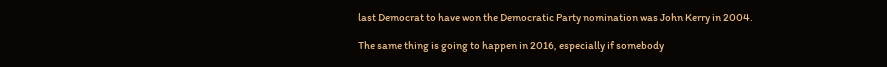last Democrat to have won the Democratic Party nomination was John Kerry in 2004.

The same thing is going to happen in 2016, especially if somebody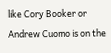like Cory Booker or Andrew Cuomo is on the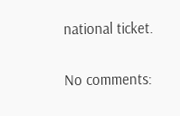national ticket.

No comments: